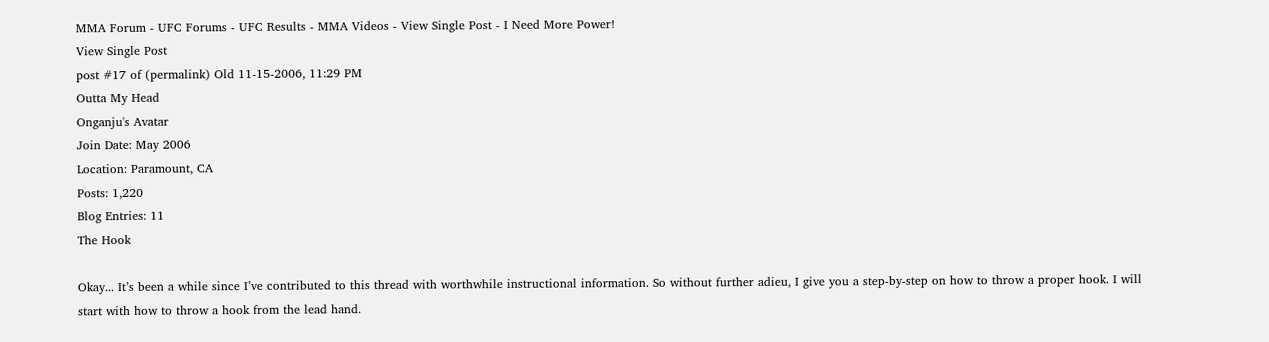MMA Forum - UFC Forums - UFC Results - MMA Videos - View Single Post - I Need More Power!
View Single Post
post #17 of (permalink) Old 11-15-2006, 11:29 PM
Outta My Head
Onganju's Avatar
Join Date: May 2006
Location: Paramount, CA
Posts: 1,220
Blog Entries: 11
The Hook

Okay... It’s been a while since I’ve contributed to this thread with worthwhile instructional information. So without further adieu, I give you a step-by-step on how to throw a proper hook. I will start with how to throw a hook from the lead hand.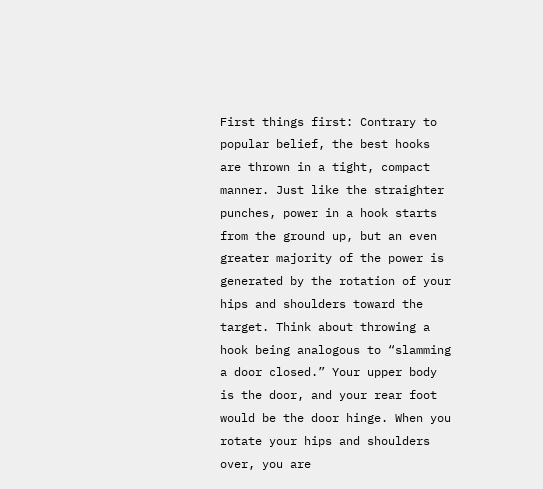First things first: Contrary to popular belief, the best hooks are thrown in a tight, compact manner. Just like the straighter punches, power in a hook starts from the ground up, but an even greater majority of the power is generated by the rotation of your hips and shoulders toward the target. Think about throwing a hook being analogous to “slamming a door closed.” Your upper body is the door, and your rear foot would be the door hinge. When you rotate your hips and shoulders over, you are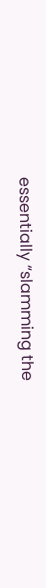essentially “slamming the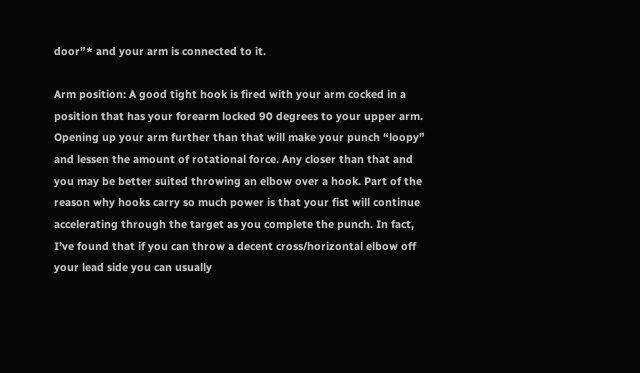door”* and your arm is connected to it.

Arm position: A good tight hook is fired with your arm cocked in a position that has your forearm locked 90 degrees to your upper arm. Opening up your arm further than that will make your punch “loopy” and lessen the amount of rotational force. Any closer than that and you may be better suited throwing an elbow over a hook. Part of the reason why hooks carry so much power is that your fist will continue accelerating through the target as you complete the punch. In fact, I’ve found that if you can throw a decent cross/horizontal elbow off your lead side you can usually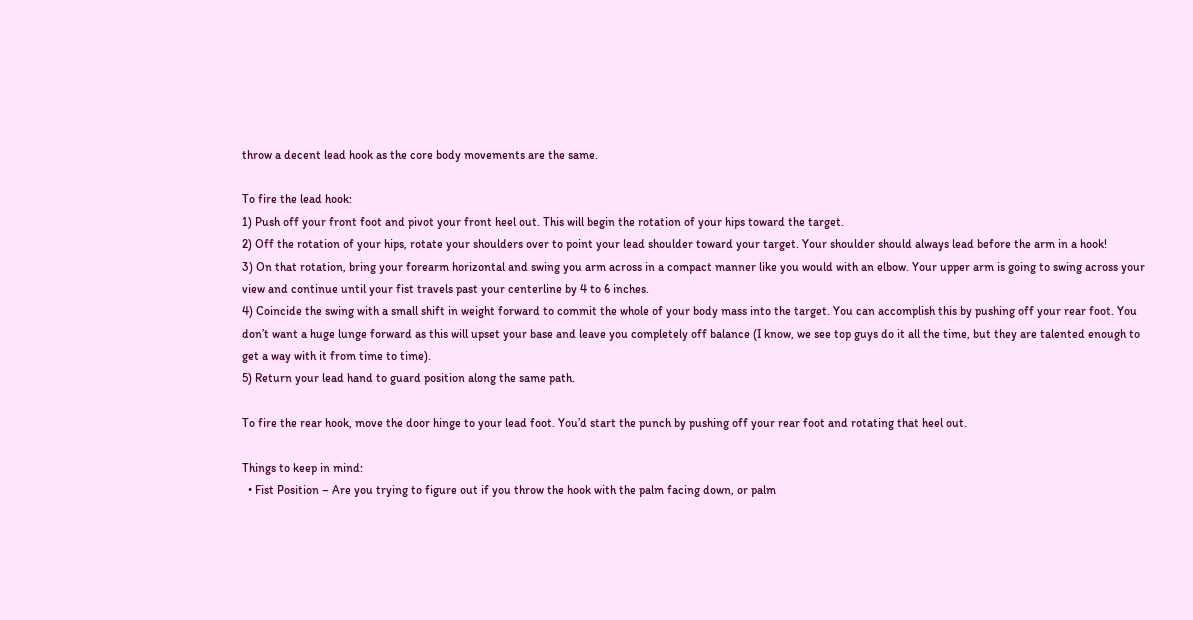throw a decent lead hook as the core body movements are the same.

To fire the lead hook:
1) Push off your front foot and pivot your front heel out. This will begin the rotation of your hips toward the target.
2) Off the rotation of your hips, rotate your shoulders over to point your lead shoulder toward your target. Your shoulder should always lead before the arm in a hook!
3) On that rotation, bring your forearm horizontal and swing you arm across in a compact manner like you would with an elbow. Your upper arm is going to swing across your view and continue until your fist travels past your centerline by 4 to 6 inches.
4) Coincide the swing with a small shift in weight forward to commit the whole of your body mass into the target. You can accomplish this by pushing off your rear foot. You don’t want a huge lunge forward as this will upset your base and leave you completely off balance (I know, we see top guys do it all the time, but they are talented enough to get a way with it from time to time).
5) Return your lead hand to guard position along the same path.

To fire the rear hook, move the door hinge to your lead foot. You’d start the punch by pushing off your rear foot and rotating that heel out.

Things to keep in mind:
  • Fist Position – Are you trying to figure out if you throw the hook with the palm facing down, or palm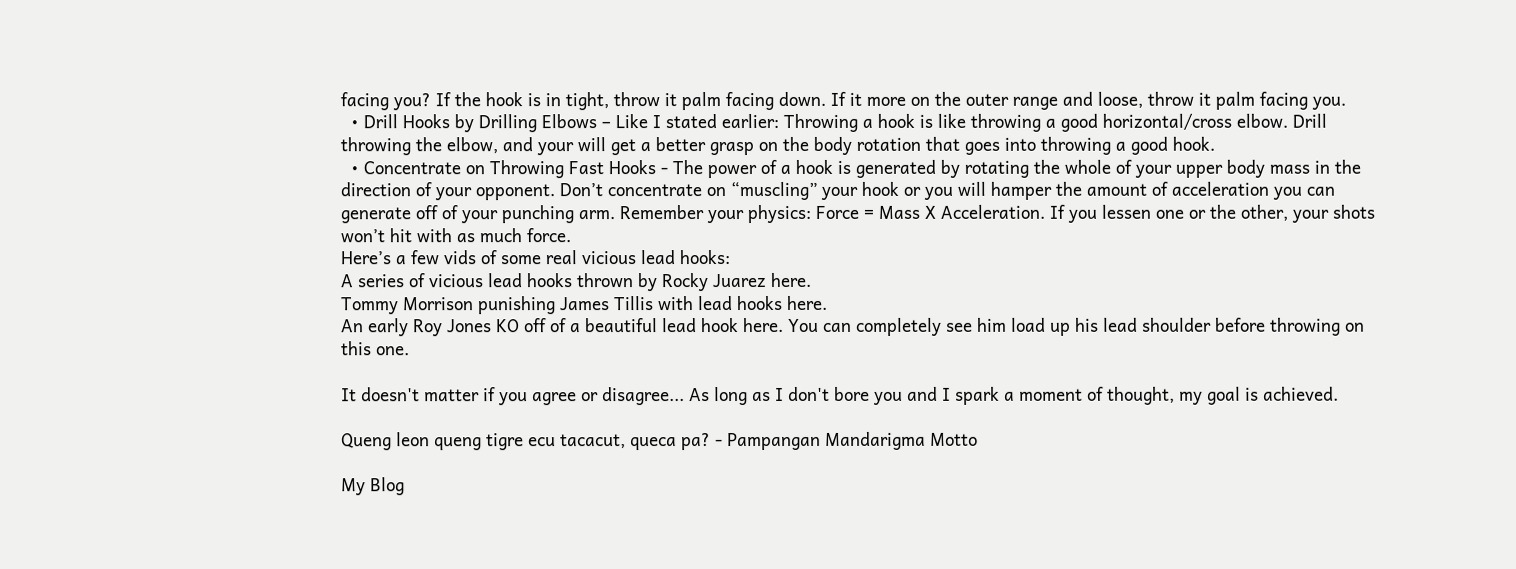facing you? If the hook is in tight, throw it palm facing down. If it more on the outer range and loose, throw it palm facing you.
  • Drill Hooks by Drilling Elbows – Like I stated earlier: Throwing a hook is like throwing a good horizontal/cross elbow. Drill throwing the elbow, and your will get a better grasp on the body rotation that goes into throwing a good hook.
  • Concentrate on Throwing Fast Hooks - The power of a hook is generated by rotating the whole of your upper body mass in the direction of your opponent. Don’t concentrate on “muscling” your hook or you will hamper the amount of acceleration you can generate off of your punching arm. Remember your physics: Force = Mass X Acceleration. If you lessen one or the other, your shots won’t hit with as much force.
Here’s a few vids of some real vicious lead hooks:
A series of vicious lead hooks thrown by Rocky Juarez here.
Tommy Morrison punishing James Tillis with lead hooks here.
An early Roy Jones KO off of a beautiful lead hook here. You can completely see him load up his lead shoulder before throwing on this one.

It doesn't matter if you agree or disagree... As long as I don't bore you and I spark a moment of thought, my goal is achieved.

Queng leon queng tigre ecu tacacut, queca pa? - Pampangan Mandarigma Motto

My Blog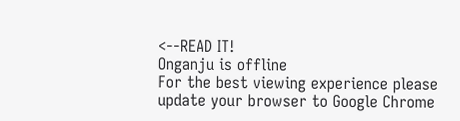<--READ IT!
Onganju is offline
For the best viewing experience please update your browser to Google Chrome